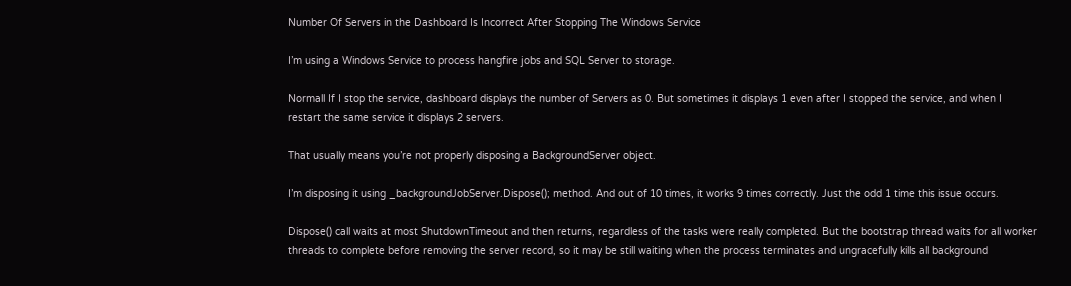Number Of Servers in the Dashboard Is Incorrect After Stopping The Windows Service

I’m using a Windows Service to process hangfire jobs and SQL Server to storage.

Normall If I stop the service, dashboard displays the number of Servers as 0. But sometimes it displays 1 even after I stopped the service, and when I restart the same service it displays 2 servers.

That usually means you’re not properly disposing a BackgroundServer object.

I’m disposing it using _backgroundJobServer.Dispose(); method. And out of 10 times, it works 9 times correctly. Just the odd 1 time this issue occurs.

Dispose() call waits at most ShutdownTimeout and then returns, regardless of the tasks were really completed. But the bootstrap thread waits for all worker threads to complete before removing the server record, so it may be still waiting when the process terminates and ungracefully kills all background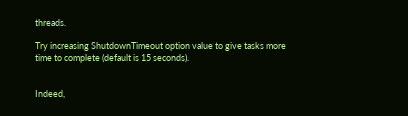threads.

Try increasing ShutdownTimeout option value to give tasks more time to complete (default is 15 seconds).


Indeed,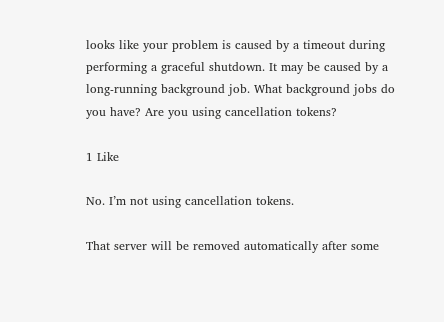looks like your problem is caused by a timeout during performing a graceful shutdown. It may be caused by a long-running background job. What background jobs do you have? Are you using cancellation tokens?

1 Like

No. I’m not using cancellation tokens.

That server will be removed automatically after some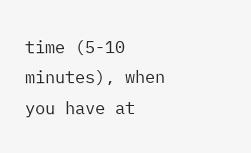time (5-10 minutes), when you have at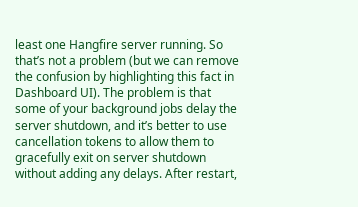least one Hangfire server running. So that’s not a problem (but we can remove the confusion by highlighting this fact in Dashboard UI). The problem is that some of your background jobs delay the server shutdown, and it’s better to use cancellation tokens to allow them to gracefully exit on server shutdown without adding any delays. After restart,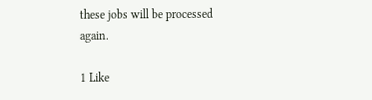these jobs will be processed again.

1 Like